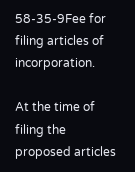58-35-9Fee for filing articles of incorporation.

At the time of filing the proposed articles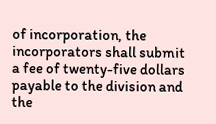of incorporation, the incorporators shall submit a fee of twenty-five dollars payable to the division and the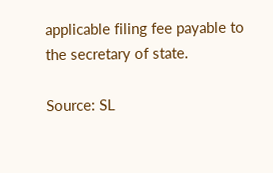applicable filing fee payable to the secretary of state.

Source: SL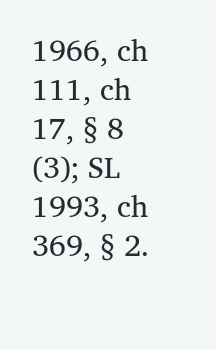1966, ch 111, ch 17, § 8 (3); SL 1993, ch 369, § 2.